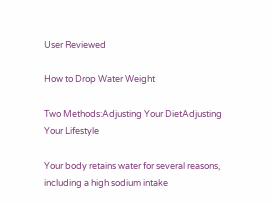User Reviewed

How to Drop Water Weight

Two Methods:Adjusting Your DietAdjusting Your Lifestyle

Your body retains water for several reasons, including a high sodium intake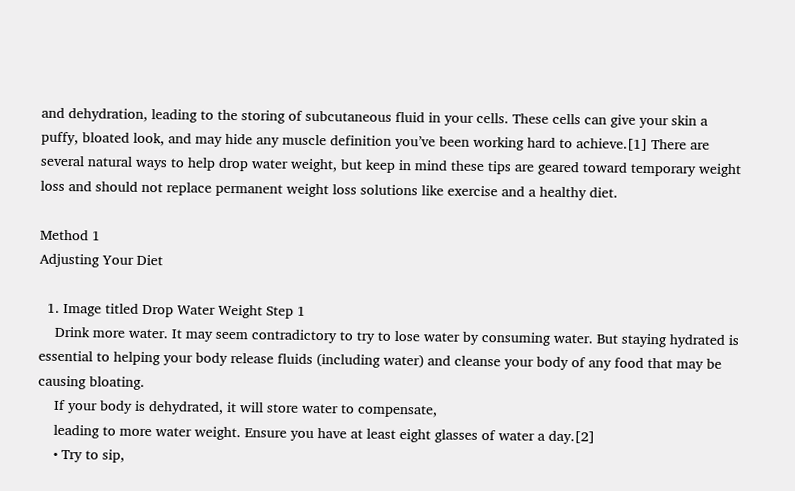and dehydration, leading to the storing of subcutaneous fluid in your cells. These cells can give your skin a puffy, bloated look, and may hide any muscle definition you’ve been working hard to achieve.[1] There are several natural ways to help drop water weight, but keep in mind these tips are geared toward temporary weight loss and should not replace permanent weight loss solutions like exercise and a healthy diet.

Method 1
Adjusting Your Diet

  1. Image titled Drop Water Weight Step 1
    Drink more water. It may seem contradictory to try to lose water by consuming water. But staying hydrated is essential to helping your body release fluids (including water) and cleanse your body of any food that may be causing bloating.
    If your body is dehydrated, it will store water to compensate,
    leading to more water weight. Ensure you have at least eight glasses of water a day.[2]
    • Try to sip,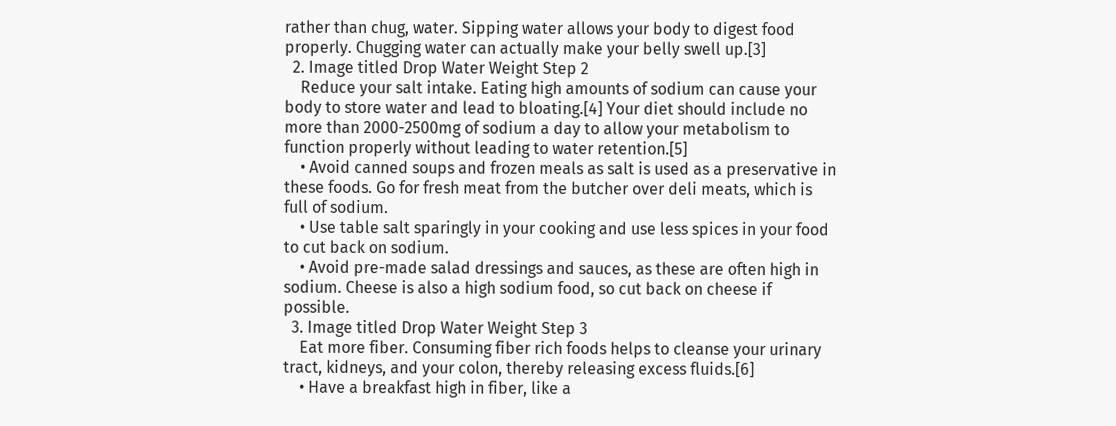rather than chug, water. Sipping water allows your body to digest food properly. Chugging water can actually make your belly swell up.[3]
  2. Image titled Drop Water Weight Step 2
    Reduce your salt intake. Eating high amounts of sodium can cause your body to store water and lead to bloating.[4] Your diet should include no more than 2000-2500mg of sodium a day to allow your metabolism to function properly without leading to water retention.[5]
    • Avoid canned soups and frozen meals as salt is used as a preservative in these foods. Go for fresh meat from the butcher over deli meats, which is full of sodium.
    • Use table salt sparingly in your cooking and use less spices in your food to cut back on sodium.
    • Avoid pre-made salad dressings and sauces, as these are often high in sodium. Cheese is also a high sodium food, so cut back on cheese if possible.
  3. Image titled Drop Water Weight Step 3
    Eat more fiber. Consuming fiber rich foods helps to cleanse your urinary tract, kidneys, and your colon, thereby releasing excess fluids.[6]
    • Have a breakfast high in fiber, like a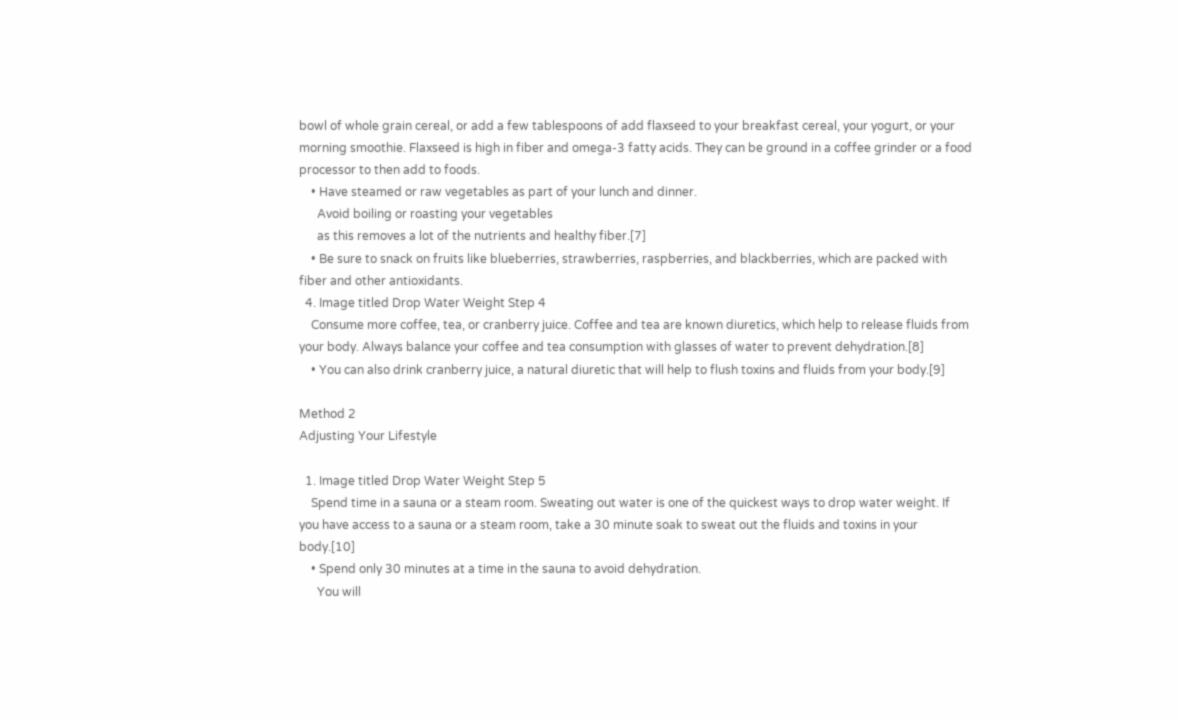bowl of whole grain cereal, or add a few tablespoons of add flaxseed to your breakfast cereal, your yogurt, or your morning smoothie. Flaxseed is high in fiber and omega-3 fatty acids. They can be ground in a coffee grinder or a food processor to then add to foods.
    • Have steamed or raw vegetables as part of your lunch and dinner.
      Avoid boiling or roasting your vegetables
      as this removes a lot of the nutrients and healthy fiber.[7]
    • Be sure to snack on fruits like blueberries, strawberries, raspberries, and blackberries, which are packed with fiber and other antioxidants.
  4. Image titled Drop Water Weight Step 4
    Consume more coffee, tea, or cranberry juice. Coffee and tea are known diuretics, which help to release fluids from your body. Always balance your coffee and tea consumption with glasses of water to prevent dehydration.[8]
    • You can also drink cranberry juice, a natural diuretic that will help to flush toxins and fluids from your body.[9]

Method 2
Adjusting Your Lifestyle

  1. Image titled Drop Water Weight Step 5
    Spend time in a sauna or a steam room. Sweating out water is one of the quickest ways to drop water weight. If you have access to a sauna or a steam room, take a 30 minute soak to sweat out the fluids and toxins in your body.[10]
    • Spend only 30 minutes at a time in the sauna to avoid dehydration.
      You will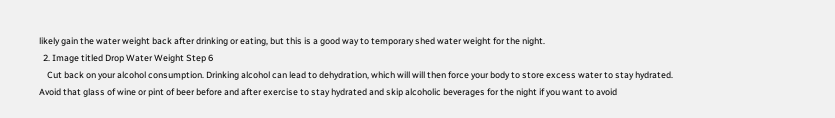likely gain the water weight back after drinking or eating, but this is a good way to temporary shed water weight for the night.
  2. Image titled Drop Water Weight Step 6
    Cut back on your alcohol consumption. Drinking alcohol can lead to dehydration, which will will then force your body to store excess water to stay hydrated. Avoid that glass of wine or pint of beer before and after exercise to stay hydrated and skip alcoholic beverages for the night if you want to avoid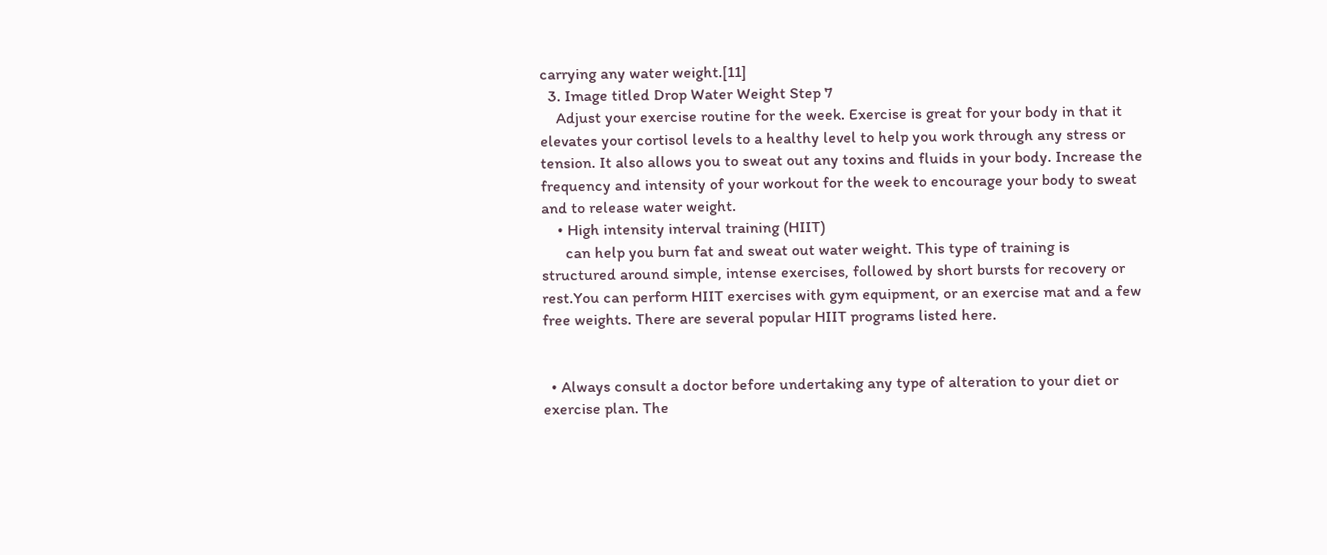carrying any water weight.[11]
  3. Image titled Drop Water Weight Step 7
    Adjust your exercise routine for the week. Exercise is great for your body in that it elevates your cortisol levels to a healthy level to help you work through any stress or tension. It also allows you to sweat out any toxins and fluids in your body. Increase the frequency and intensity of your workout for the week to encourage your body to sweat and to release water weight.
    • High intensity interval training (HIIT)
      can help you burn fat and sweat out water weight. This type of training is structured around simple, intense exercises, followed by short bursts for recovery or rest.You can perform HIIT exercises with gym equipment, or an exercise mat and a few free weights. There are several popular HIIT programs listed here.


  • Always consult a doctor before undertaking any type of alteration to your diet or exercise plan. The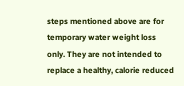steps mentioned above are for temporary water weight loss only. They are not intended to replace a healthy, calorie reduced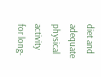diet and adequate physical activity for long-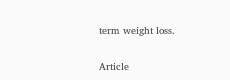term weight loss.

Article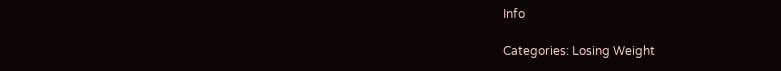Info

Categories: Losing Weight